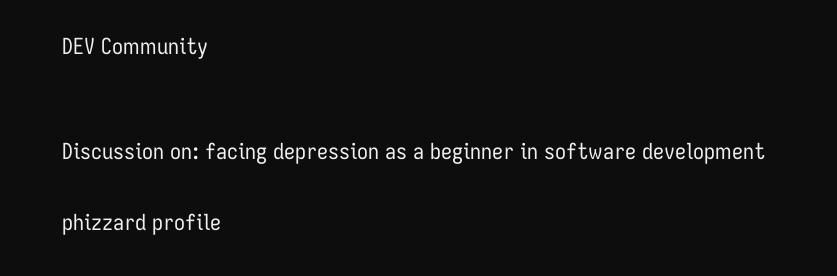DEV Community


Discussion on: facing depression as a beginner in software development

phizzard profile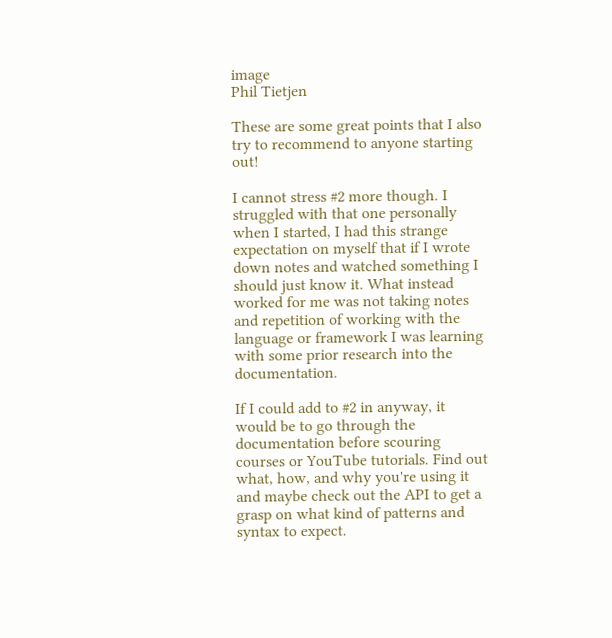image
Phil Tietjen

These are some great points that I also try to recommend to anyone starting out!

I cannot stress #2 more though. I struggled with that one personally when I started, I had this strange expectation on myself that if I wrote down notes and watched something I should just know it. What instead worked for me was not taking notes and repetition of working with the language or framework I was learning with some prior research into the documentation.

If I could add to #2 in anyway, it would be to go through the documentation before scouring courses or YouTube tutorials. Find out what, how, and why you're using it and maybe check out the API to get a grasp on what kind of patterns and syntax to expect.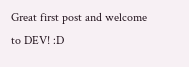Great first post and welcome to DEV! :D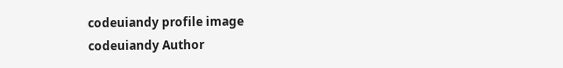codeuiandy profile image
codeuiandy Author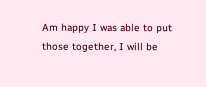Am happy I was able to put those together, I will be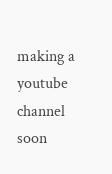making a youtube channel soon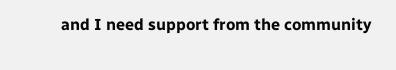and I need support from the community